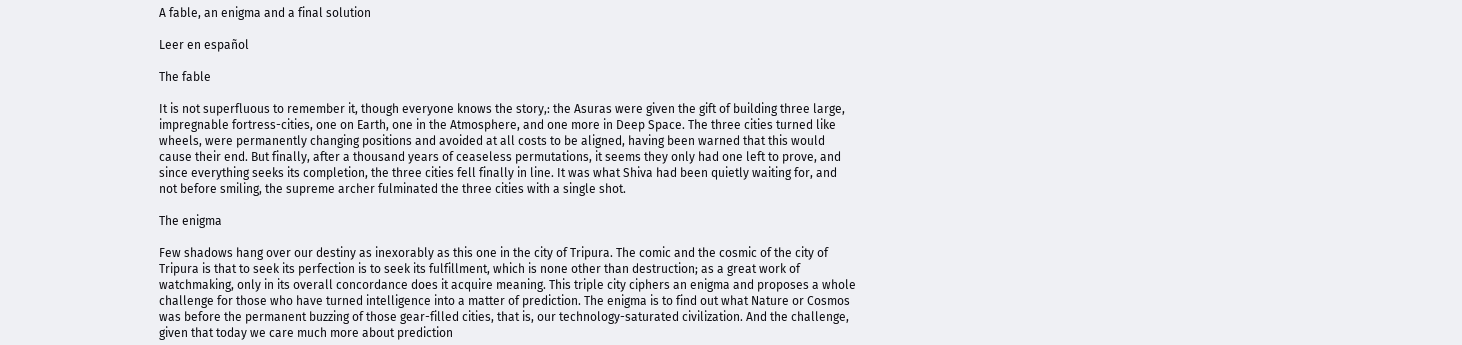A fable, an enigma and a final solution

Leer en español

The fable

It is not superfluous to remember it, though everyone knows the story,: the Asuras were given the gift of building three large, impregnable fortress-cities, one on Earth, one in the Atmosphere, and one more in Deep Space. The three cities turned like wheels, were permanently changing positions and avoided at all costs to be aligned, having been warned that this would cause their end. But finally, after a thousand years of ceaseless permutations, it seems they only had one left to prove, and since everything seeks its completion, the three cities fell finally in line. It was what Shiva had been quietly waiting for, and not before smiling, the supreme archer fulminated the three cities with a single shot.

The enigma

Few shadows hang over our destiny as inexorably as this one in the city of Tripura. The comic and the cosmic of the city of Tripura is that to seek its perfection is to seek its fulfillment, which is none other than destruction; as a great work of watchmaking, only in its overall concordance does it acquire meaning. This triple city ciphers an enigma and proposes a whole challenge for those who have turned intelligence into a matter of prediction. The enigma is to find out what Nature or Cosmos was before the permanent buzzing of those gear-filled cities, that is, our technology-saturated civilization. And the challenge, given that today we care much more about prediction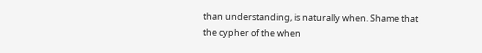than understanding, is naturally when. Shame that the cypher of the when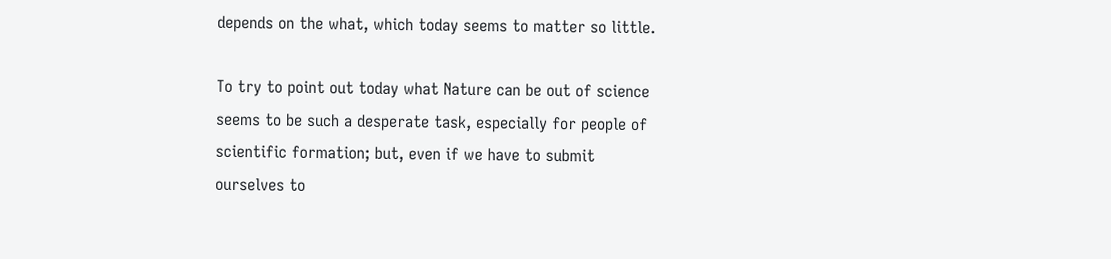depends on the what, which today seems to matter so little.

To try to point out today what Nature can be out of science seems to be such a desperate task, especially for people of scientific formation; but, even if we have to submit ourselves to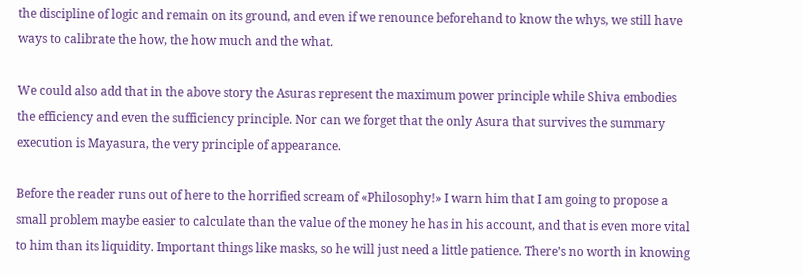the discipline of logic and remain on its ground, and even if we renounce beforehand to know the whys, we still have ways to calibrate the how, the how much and the what.

We could also add that in the above story the Asuras represent the maximum power principle while Shiva embodies the efficiency and even the sufficiency principle. Nor can we forget that the only Asura that survives the summary execution is Mayasura, the very principle of appearance.

Before the reader runs out of here to the horrified scream of «Philosophy!» I warn him that I am going to propose a small problem maybe easier to calculate than the value of the money he has in his account, and that is even more vital to him than its liquidity. Important things like masks, so he will just need a little patience. There’s no worth in knowing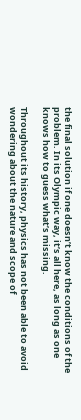the final solution if one doesn’t know the conditions of the problem. In its Olympic way, it’s all here, as long as one knows how to guess what’s missing.

Throughout its history, physics has not been able to avoid wondering about the nature and scope of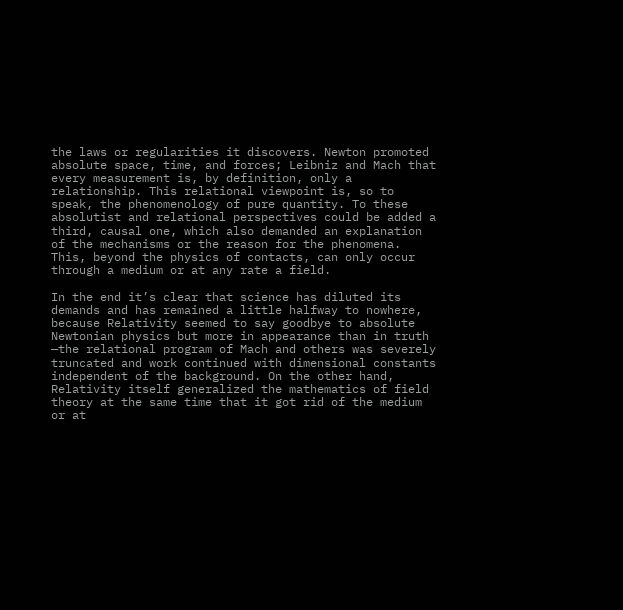the laws or regularities it discovers. Newton promoted absolute space, time, and forces; Leibniz and Mach that every measurement is, by definition, only a relationship. This relational viewpoint is, so to speak, the phenomenology of pure quantity. To these absolutist and relational perspectives could be added a third, causal one, which also demanded an explanation of the mechanisms or the reason for the phenomena. This, beyond the physics of contacts, can only occur through a medium or at any rate a field.

In the end it’s clear that science has diluted its demands and has remained a little halfway to nowhere, because Relativity seemed to say goodbye to absolute Newtonian physics but more in appearance than in truth —the relational program of Mach and others was severely truncated and work continued with dimensional constants independent of the background. On the other hand, Relativity itself generalized the mathematics of field theory at the same time that it got rid of the medium or at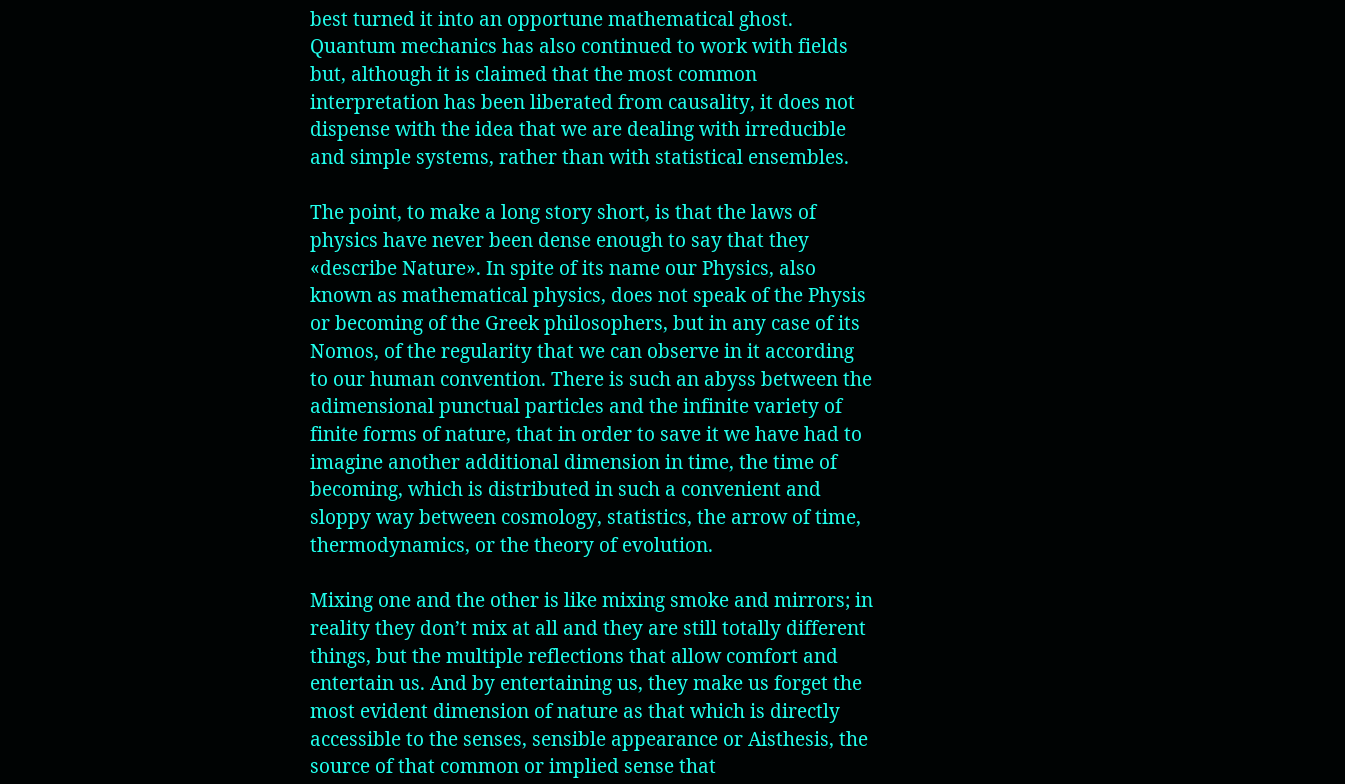best turned it into an opportune mathematical ghost. Quantum mechanics has also continued to work with fields but, although it is claimed that the most common interpretation has been liberated from causality, it does not dispense with the idea that we are dealing with irreducible and simple systems, rather than with statistical ensembles.

The point, to make a long story short, is that the laws of physics have never been dense enough to say that they «describe Nature». In spite of its name our Physics, also known as mathematical physics, does not speak of the Physis or becoming of the Greek philosophers, but in any case of its Nomos, of the regularity that we can observe in it according to our human convention. There is such an abyss between the adimensional punctual particles and the infinite variety of finite forms of nature, that in order to save it we have had to imagine another additional dimension in time, the time of becoming, which is distributed in such a convenient and sloppy way between cosmology, statistics, the arrow of time, thermodynamics, or the theory of evolution.

Mixing one and the other is like mixing smoke and mirrors; in reality they don’t mix at all and they are still totally different things, but the multiple reflections that allow comfort and entertain us. And by entertaining us, they make us forget the most evident dimension of nature as that which is directly accessible to the senses, sensible appearance or Aisthesis, the source of that common or implied sense that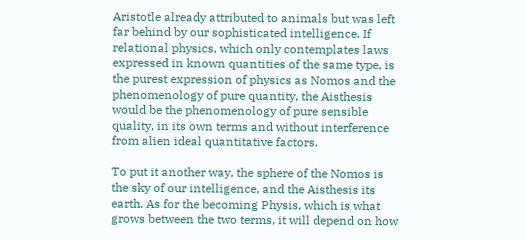Aristotle already attributed to animals but was left far behind by our sophisticated intelligence. If relational physics, which only contemplates laws expressed in known quantities of the same type, is the purest expression of physics as Nomos and the phenomenology of pure quantity, the Aisthesis would be the phenomenology of pure sensible quality, in its own terms and without interference from alien ideal quantitative factors.

To put it another way, the sphere of the Nomos is the sky of our intelligence, and the Aisthesis its earth. As for the becoming Physis, which is what grows between the two terms, it will depend on how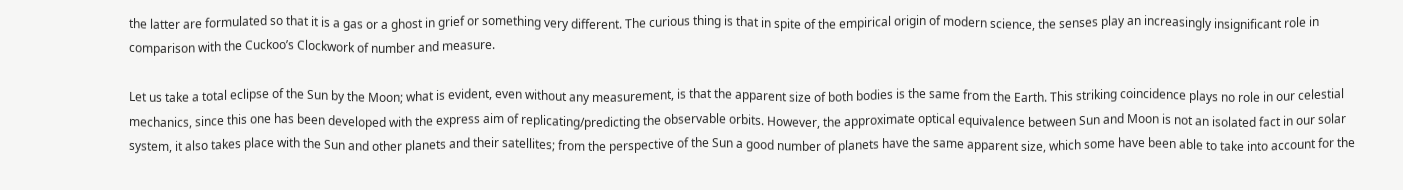the latter are formulated so that it is a gas or a ghost in grief or something very different. The curious thing is that in spite of the empirical origin of modern science, the senses play an increasingly insignificant role in comparison with the Cuckoo’s Clockwork of number and measure.

Let us take a total eclipse of the Sun by the Moon; what is evident, even without any measurement, is that the apparent size of both bodies is the same from the Earth. This striking coincidence plays no role in our celestial mechanics, since this one has been developed with the express aim of replicating/predicting the observable orbits. However, the approximate optical equivalence between Sun and Moon is not an isolated fact in our solar system, it also takes place with the Sun and other planets and their satellites; from the perspective of the Sun a good number of planets have the same apparent size, which some have been able to take into account for the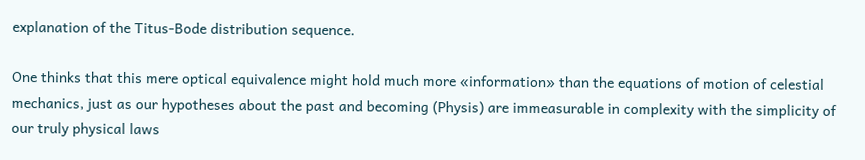explanation of the Titus-Bode distribution sequence.

One thinks that this mere optical equivalence might hold much more «information» than the equations of motion of celestial mechanics, just as our hypotheses about the past and becoming (Physis) are immeasurable in complexity with the simplicity of our truly physical laws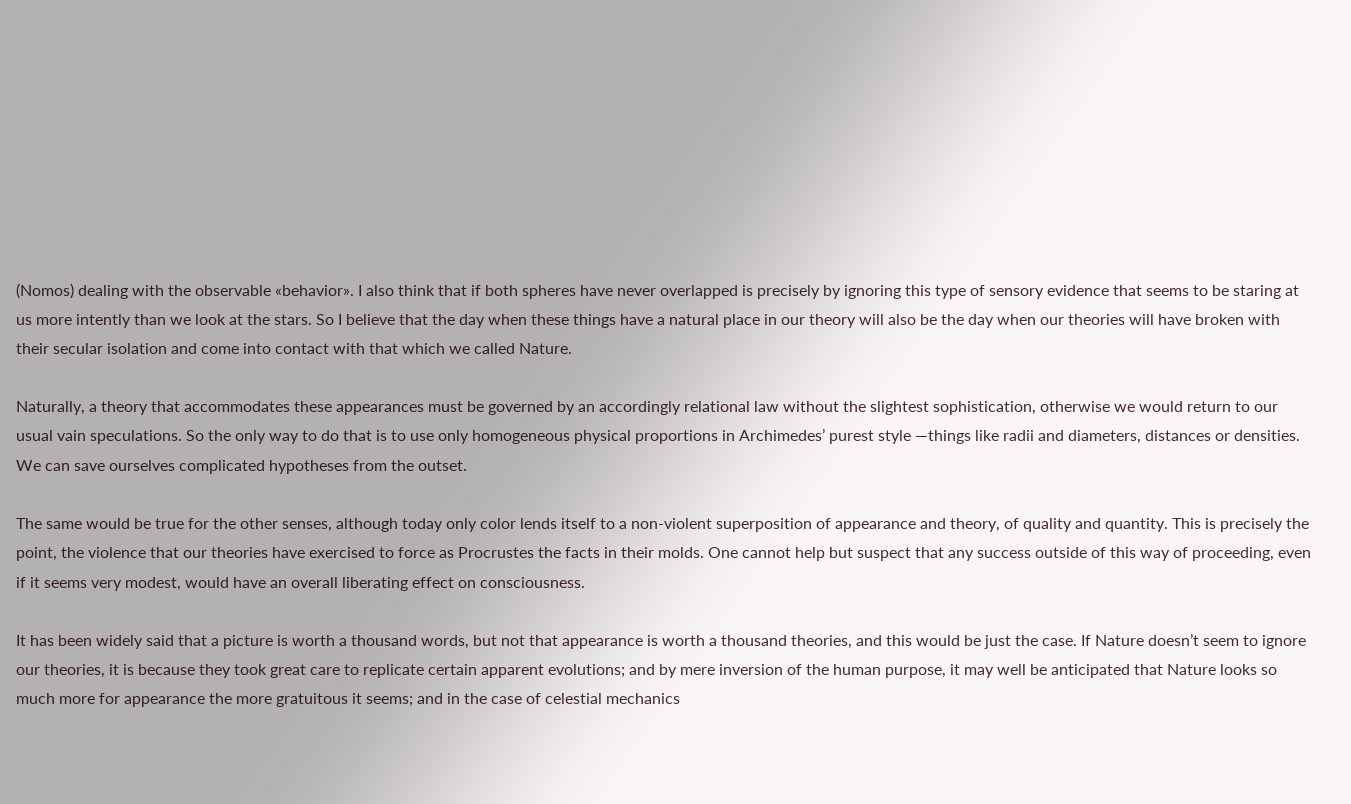(Nomos) dealing with the observable «behavior». I also think that if both spheres have never overlapped is precisely by ignoring this type of sensory evidence that seems to be staring at us more intently than we look at the stars. So I believe that the day when these things have a natural place in our theory will also be the day when our theories will have broken with their secular isolation and come into contact with that which we called Nature.

Naturally, a theory that accommodates these appearances must be governed by an accordingly relational law without the slightest sophistication, otherwise we would return to our usual vain speculations. So the only way to do that is to use only homogeneous physical proportions in Archimedes’ purest style —things like radii and diameters, distances or densities. We can save ourselves complicated hypotheses from the outset.

The same would be true for the other senses, although today only color lends itself to a non-violent superposition of appearance and theory, of quality and quantity. This is precisely the point, the violence that our theories have exercised to force as Procrustes the facts in their molds. One cannot help but suspect that any success outside of this way of proceeding, even if it seems very modest, would have an overall liberating effect on consciousness.

It has been widely said that a picture is worth a thousand words, but not that appearance is worth a thousand theories, and this would be just the case. If Nature doesn’t seem to ignore our theories, it is because they took great care to replicate certain apparent evolutions; and by mere inversion of the human purpose, it may well be anticipated that Nature looks so much more for appearance the more gratuitous it seems; and in the case of celestial mechanics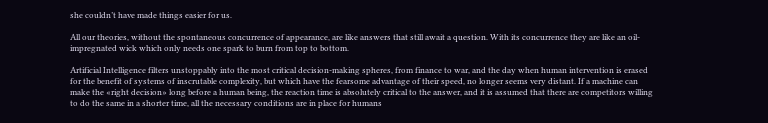she couldn’t have made things easier for us.

All our theories, without the spontaneous concurrence of appearance, are like answers that still await a question. With its concurrence they are like an oil-impregnated wick which only needs one spark to burn from top to bottom.

Artificial Intelligence filters unstoppably into the most critical decision-making spheres, from finance to war, and the day when human intervention is erased for the benefit of systems of inscrutable complexity, but which have the fearsome advantage of their speed, no longer seems very distant. If a machine can make the «right decision» long before a human being, the reaction time is absolutely critical to the answer, and it is assumed that there are competitors willing to do the same in a shorter time, all the necessary conditions are in place for humans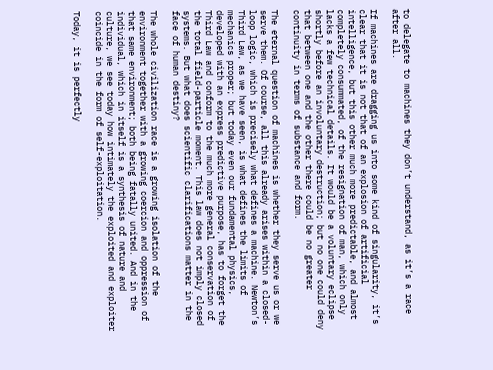to delegate to machines they don’t understand, as it’s a race after all.

If machines are dragging us into some kind of singularity, it’s clear that it is not that of an explosion of artificial intelligence, but this other much more predictable, and almost completely consummated, of the resignation of man, which only lacks a few technical details. It would be a voluntary eclipse shortly before an involuntary destruction; but no one could deny that between one and the other there could be no greater continuity in terms of substance and form.

The eternal question of machines is whether they serve us or we serve them. Of course, all this already arises within a closed-loop logic, which is precisely what defines a machine. Newton’s Third Law, as we have seen, is what defines the limits of mechanics proper; but today even our fundamental physics, developed with an express predictive purpose, has to forget the Third Law and conform to the much more general conservation of the total field-particle moment. This law does not imply closed systems. But what does scientific clarifications matter in the face of human destiny?

The whole civilization race is a growing isolation of the environment together with a growing coercion and oppression of that same environment; both being fatally united. And in the individual, which in itself is a synthesis of nature and culture, we see today how intimately the exploited and exploiter coincide in the form of self-exploitation.

Today, it is perfectly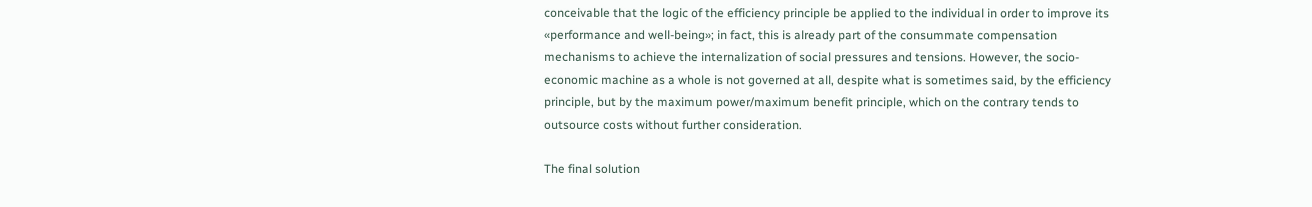conceivable that the logic of the efficiency principle be applied to the individual in order to improve its «performance and well-being»; in fact, this is already part of the consummate compensation mechanisms to achieve the internalization of social pressures and tensions. However, the socio-economic machine as a whole is not governed at all, despite what is sometimes said, by the efficiency principle, but by the maximum power/maximum benefit principle, which on the contrary tends to outsource costs without further consideration.

The final solution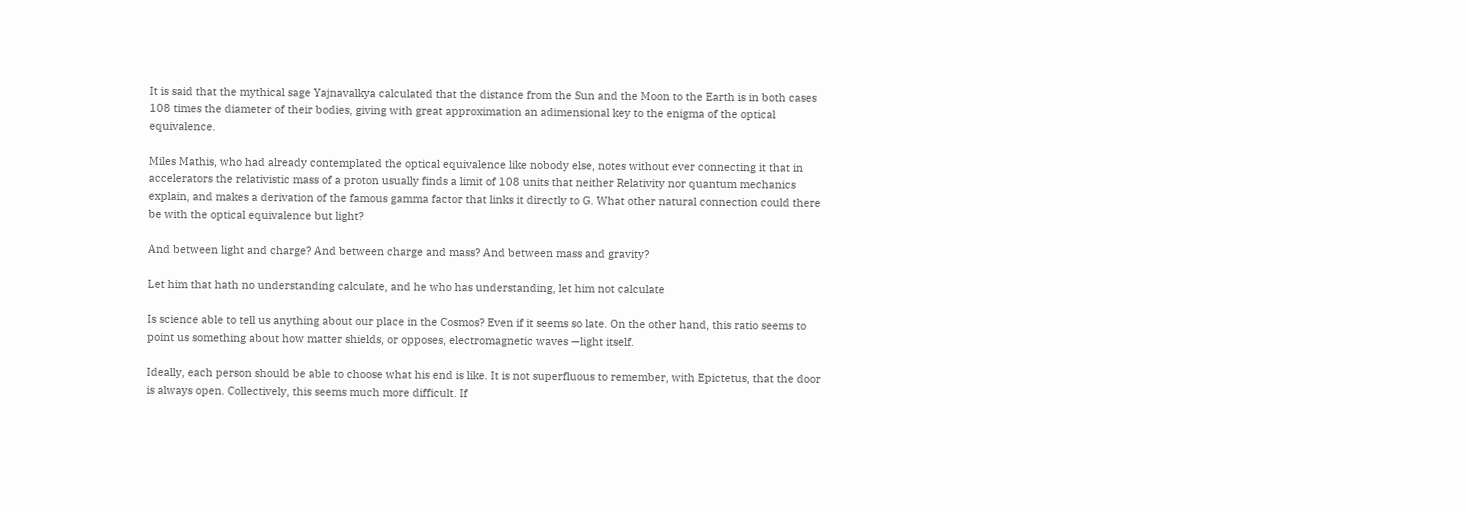It is said that the mythical sage Yajnavalkya calculated that the distance from the Sun and the Moon to the Earth is in both cases 108 times the diameter of their bodies, giving with great approximation an adimensional key to the enigma of the optical equivalence.

Miles Mathis, who had already contemplated the optical equivalence like nobody else, notes without ever connecting it that in accelerators the relativistic mass of a proton usually finds a limit of 108 units that neither Relativity nor quantum mechanics explain, and makes a derivation of the famous gamma factor that links it directly to G. What other natural connection could there be with the optical equivalence but light?

And between light and charge? And between charge and mass? And between mass and gravity?

Let him that hath no understanding calculate, and he who has understanding, let him not calculate

Is science able to tell us anything about our place in the Cosmos? Even if it seems so late. On the other hand, this ratio seems to point us something about how matter shields, or opposes, electromagnetic waves —light itself.

Ideally, each person should be able to choose what his end is like. It is not superfluous to remember, with Epictetus, that the door is always open. Collectively, this seems much more difficult. If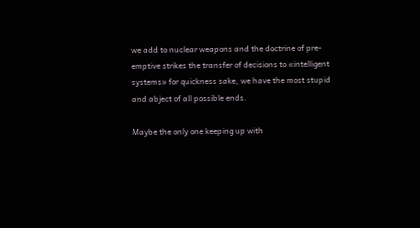we add to nuclear weapons and the doctrine of pre-emptive strikes the transfer of decisions to «intelligent systems» for quickness sake, we have the most stupid and abject of all possible ends.

Maybe the only one keeping up with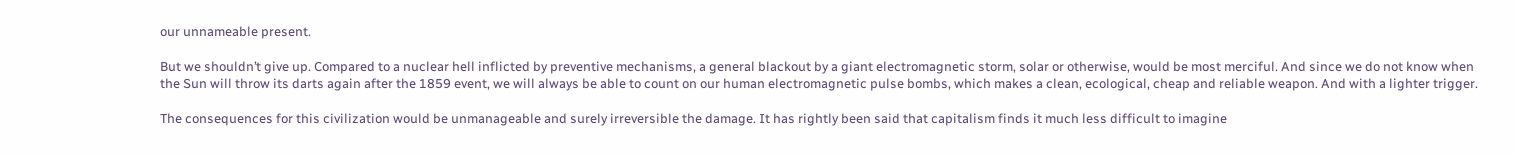our unnameable present.

But we shouldn’t give up. Compared to a nuclear hell inflicted by preventive mechanisms, a general blackout by a giant electromagnetic storm, solar or otherwise, would be most merciful. And since we do not know when the Sun will throw its darts again after the 1859 event, we will always be able to count on our human electromagnetic pulse bombs, which makes a clean, ecological, cheap and reliable weapon. And with a lighter trigger.

The consequences for this civilization would be unmanageable and surely irreversible the damage. It has rightly been said that capitalism finds it much less difficult to imagine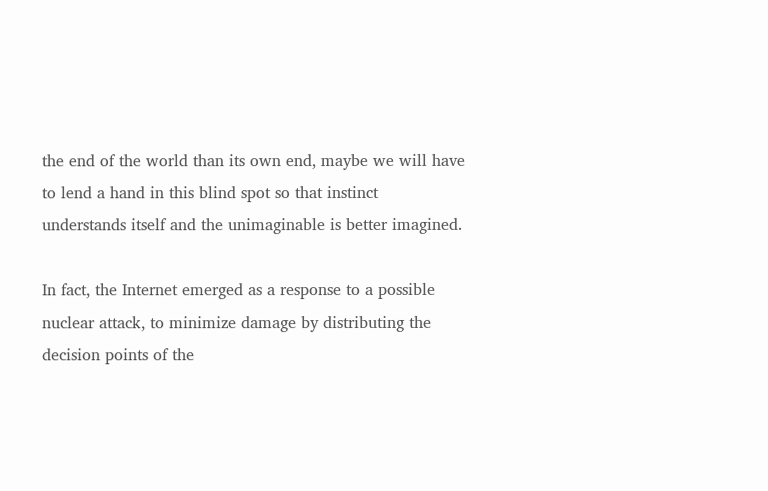the end of the world than its own end, maybe we will have to lend a hand in this blind spot so that instinct understands itself and the unimaginable is better imagined.

In fact, the Internet emerged as a response to a possible nuclear attack, to minimize damage by distributing the decision points of the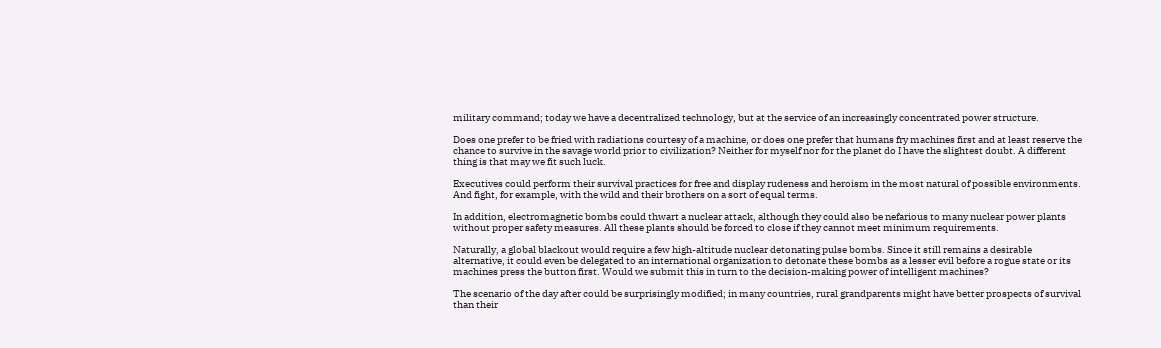military command; today we have a decentralized technology, but at the service of an increasingly concentrated power structure.

Does one prefer to be fried with radiations courtesy of a machine, or does one prefer that humans fry machines first and at least reserve the chance to survive in the savage world prior to civilization? Neither for myself nor for the planet do I have the slightest doubt. A different thing is that may we fit such luck.

Executives could perform their survival practices for free and display rudeness and heroism in the most natural of possible environments. And fight, for example, with the wild and their brothers on a sort of equal terms.

In addition, electromagnetic bombs could thwart a nuclear attack, although they could also be nefarious to many nuclear power plants without proper safety measures. All these plants should be forced to close if they cannot meet minimum requirements.

Naturally, a global blackout would require a few high-altitude nuclear detonating pulse bombs. Since it still remains a desirable alternative, it could even be delegated to an international organization to detonate these bombs as a lesser evil before a rogue state or its machines press the button first. Would we submit this in turn to the decision-making power of intelligent machines?

The scenario of the day after could be surprisingly modified; in many countries, rural grandparents might have better prospects of survival than their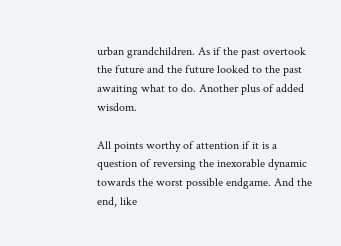urban grandchildren. As if the past overtook the future and the future looked to the past awaiting what to do. Another plus of added wisdom.

All points worthy of attention if it is a question of reversing the inexorable dynamic towards the worst possible endgame. And the end, like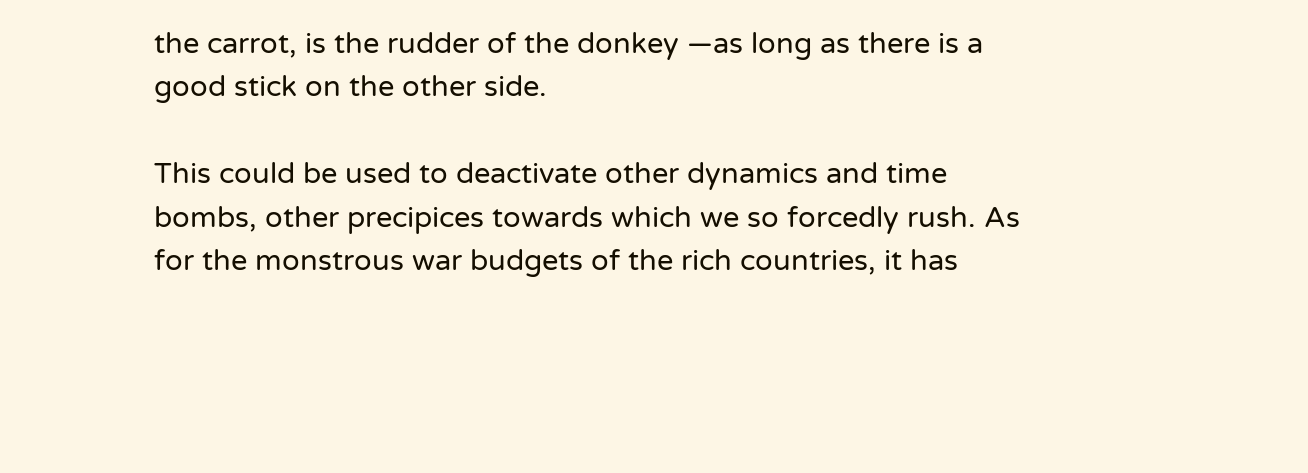the carrot, is the rudder of the donkey —as long as there is a good stick on the other side.

This could be used to deactivate other dynamics and time bombs, other precipices towards which we so forcedly rush. As for the monstrous war budgets of the rich countries, it has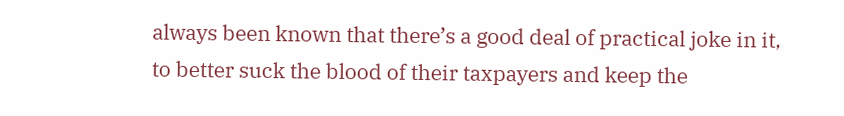always been known that there’s a good deal of practical joke in it, to better suck the blood of their taxpayers and keep the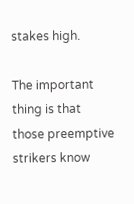stakes high.

The important thing is that those preemptive strikers know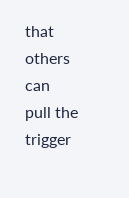that others can pull the trigger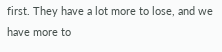first. They have a lot more to lose, and we have more to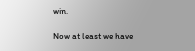win.

Now at least we have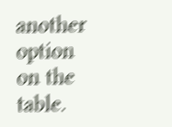another option on the table.